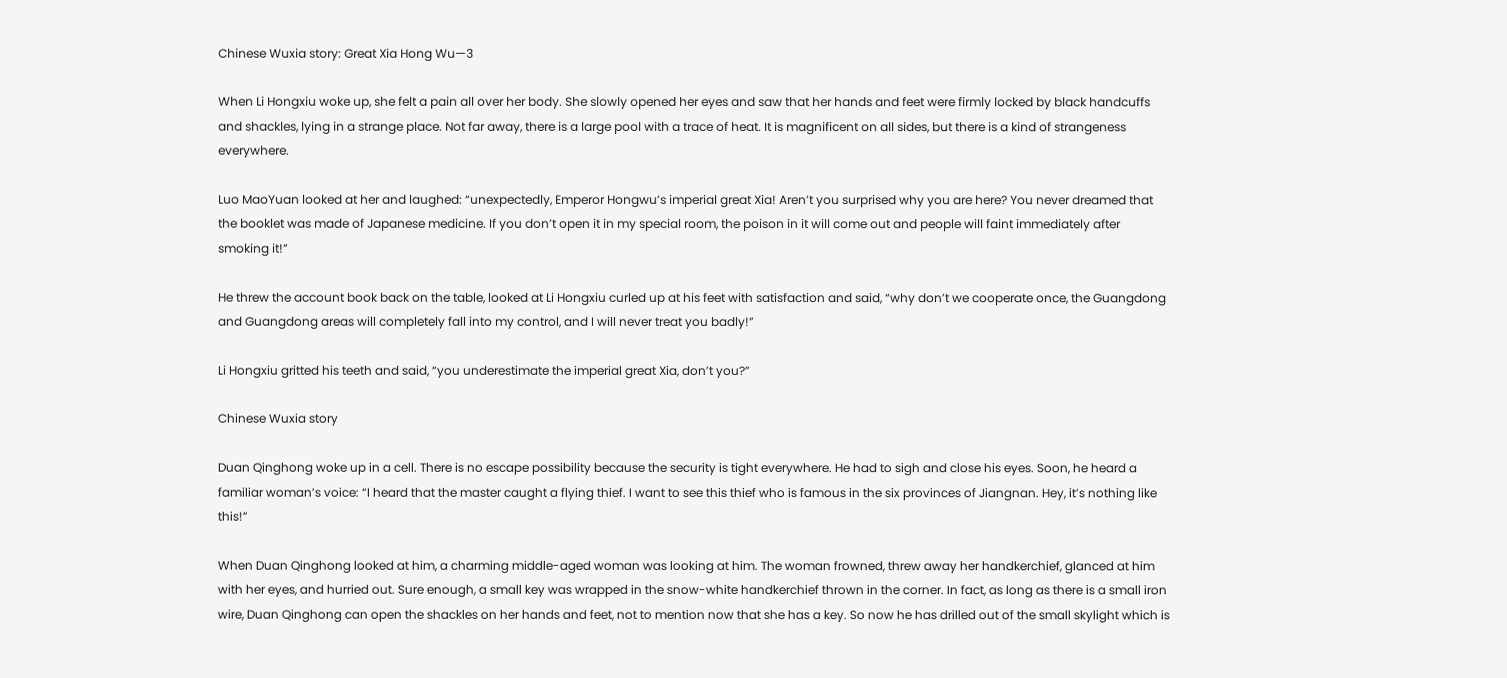Chinese Wuxia story: Great Xia Hong Wu—3

When Li Hongxiu woke up, she felt a pain all over her body. She slowly opened her eyes and saw that her hands and feet were firmly locked by black handcuffs and shackles, lying in a strange place. Not far away, there is a large pool with a trace of heat. It is magnificent on all sides, but there is a kind of strangeness everywhere.

Luo MaoYuan looked at her and laughed: “unexpectedly, Emperor Hongwu’s imperial great Xia! Aren’t you surprised why you are here? You never dreamed that the booklet was made of Japanese medicine. If you don’t open it in my special room, the poison in it will come out and people will faint immediately after smoking it!”

He threw the account book back on the table, looked at Li Hongxiu curled up at his feet with satisfaction and said, “why don’t we cooperate once, the Guangdong and Guangdong areas will completely fall into my control, and I will never treat you badly!”

Li Hongxiu gritted his teeth and said, “you underestimate the imperial great Xia, don’t you?”

Chinese Wuxia story

Duan Qinghong woke up in a cell. There is no escape possibility because the security is tight everywhere. He had to sigh and close his eyes. Soon, he heard a familiar woman’s voice: “I heard that the master caught a flying thief. I want to see this thief who is famous in the six provinces of Jiangnan. Hey, it’s nothing like this!”

When Duan Qinghong looked at him, a charming middle-aged woman was looking at him. The woman frowned, threw away her handkerchief, glanced at him with her eyes, and hurried out. Sure enough, a small key was wrapped in the snow-white handkerchief thrown in the corner. In fact, as long as there is a small iron wire, Duan Qinghong can open the shackles on her hands and feet, not to mention now that she has a key. So now he has drilled out of the small skylight which is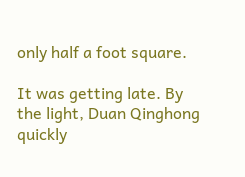only half a foot square.

It was getting late. By the light, Duan Qinghong quickly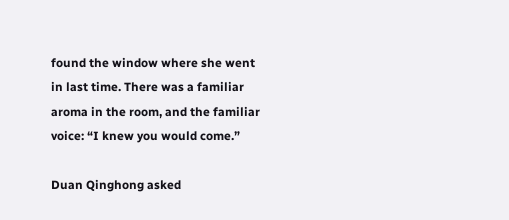found the window where she went in last time. There was a familiar aroma in the room, and the familiar voice: “I knew you would come.”

Duan Qinghong asked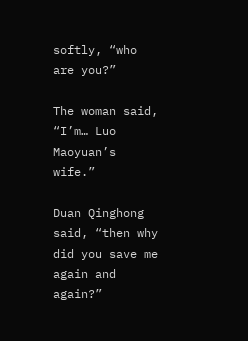softly, “who are you?”

The woman said, “I’m… Luo Maoyuan’s wife.”

Duan Qinghong said, “then why did you save me again and again?”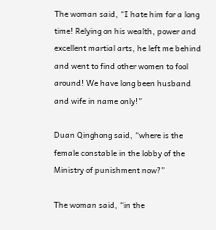The woman said, “I hate him for a long time! Relying on his wealth, power and excellent martial arts, he left me behind and went to find other women to fool around! We have long been husband and wife in name only!”

Duan Qinghong said, “where is the female constable in the lobby of the Ministry of punishment now?”

The woman said, “in the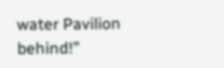water Pavilion behind!”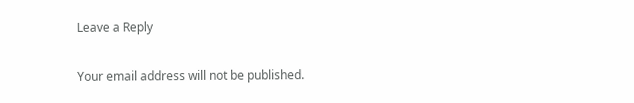Leave a Reply

Your email address will not be published.